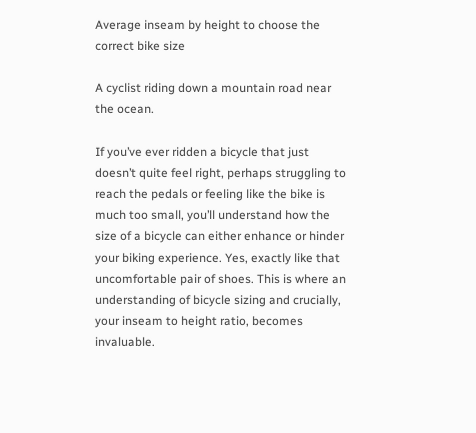Average inseam by height to choose the correct bike size

A cyclist riding down a mountain road near the ocean.

If you’ve ever ridden a bicycle that just doesn’t quite feel right, perhaps struggling to reach the pedals or feeling like the bike is much too small, you’ll understand how the size of a bicycle can either enhance or hinder your biking experience. Yes, exactly like that uncomfortable pair of shoes. This is where an understanding of bicycle sizing and crucially, your inseam to height ratio, becomes invaluable.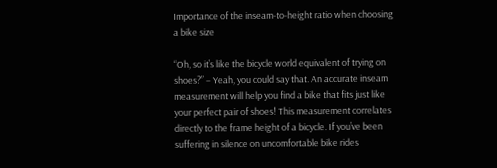Importance of the inseam-to-height ratio when choosing a bike size

“Oh, so it’s like the bicycle world equivalent of trying on shoes?” – Yeah, you could say that. An accurate inseam measurement will help you find a bike that fits just like your perfect pair of shoes! This measurement correlates directly to the frame height of a bicycle. If you’ve been suffering in silence on uncomfortable bike rides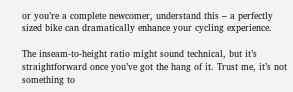or you’re a complete newcomer, understand this – a perfectly sized bike can dramatically enhance your cycling experience.

The inseam-to-height ratio might sound technical, but it’s straightforward once you’ve got the hang of it. Trust me, it’s not something to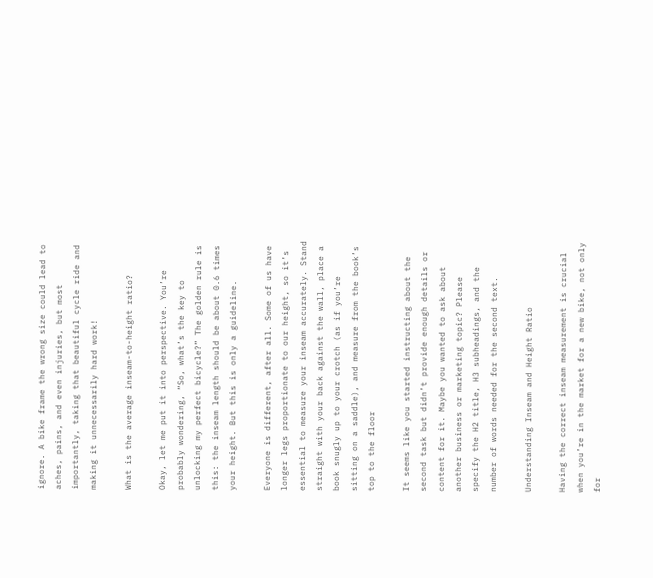ignore. A bike frame the wrong size could lead to aches, pains, and even injuries, but most importantly, taking that beautiful cycle ride and making it unnecessarily hard work!

What is the average inseam-to-height ratio?

Okay, let me put it into perspective. You’re probably wondering, “So, what’s the key to unlocking my perfect bicycle?” The golden rule is this: the inseam length should be about 0.6 times your height. But this is only a guideline.

Everyone is different, after all. Some of us have longer legs proportionate to our height, so it’s essential to measure your inseam accurately. Stand straight with your back against the wall, place a book snugly up to your crotch (as if you’re sitting on a saddle), and measure from the book’s top to the floor

It seems like you started instructing about the second task but didn’t provide enough details or content for it. Maybe you wanted to ask about another business or marketing topic? Please specify the H2 title, H3 subheadings, and the number of words needed for the second text.

Understanding Inseam and Height Ratio

Having the correct inseam measurement is crucial when you’re in the market for a new bike, not only for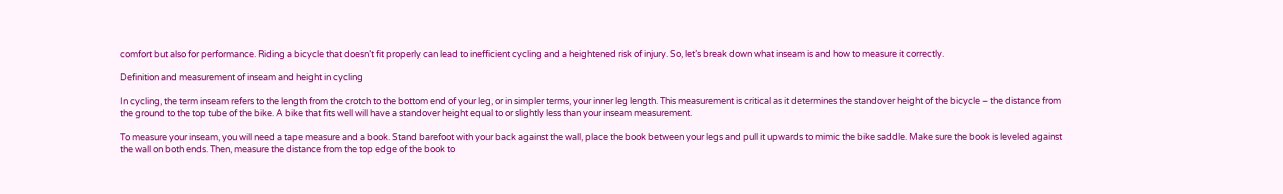comfort but also for performance. Riding a bicycle that doesn’t fit properly can lead to inefficient cycling and a heightened risk of injury. So, let’s break down what inseam is and how to measure it correctly.

Definition and measurement of inseam and height in cycling

In cycling, the term inseam refers to the length from the crotch to the bottom end of your leg, or in simpler terms, your inner leg length. This measurement is critical as it determines the standover height of the bicycle – the distance from the ground to the top tube of the bike. A bike that fits well will have a standover height equal to or slightly less than your inseam measurement.

To measure your inseam, you will need a tape measure and a book. Stand barefoot with your back against the wall, place the book between your legs and pull it upwards to mimic the bike saddle. Make sure the book is leveled against the wall on both ends. Then, measure the distance from the top edge of the book to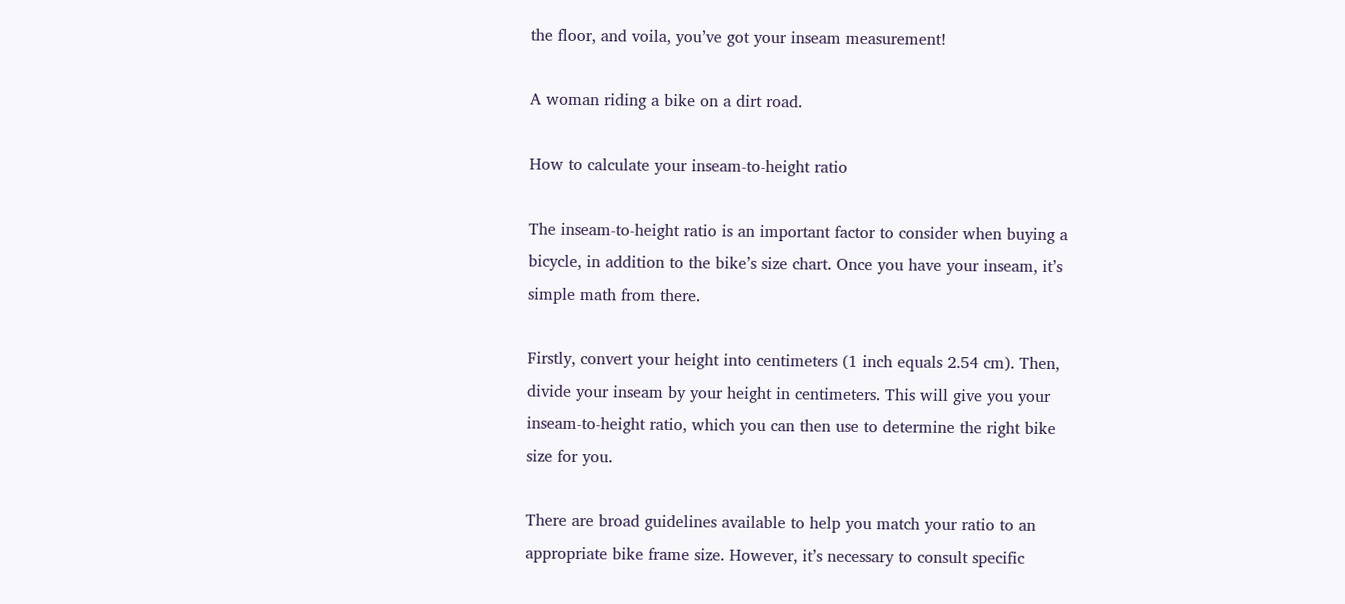the floor, and voila, you’ve got your inseam measurement!

A woman riding a bike on a dirt road.

How to calculate your inseam-to-height ratio

The inseam-to-height ratio is an important factor to consider when buying a bicycle, in addition to the bike’s size chart. Once you have your inseam, it’s simple math from there.

Firstly, convert your height into centimeters (1 inch equals 2.54 cm). Then, divide your inseam by your height in centimeters. This will give you your inseam-to-height ratio, which you can then use to determine the right bike size for you.

There are broad guidelines available to help you match your ratio to an appropriate bike frame size. However, it’s necessary to consult specific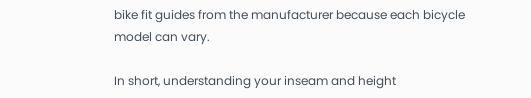bike fit guides from the manufacturer because each bicycle model can vary.

In short, understanding your inseam and height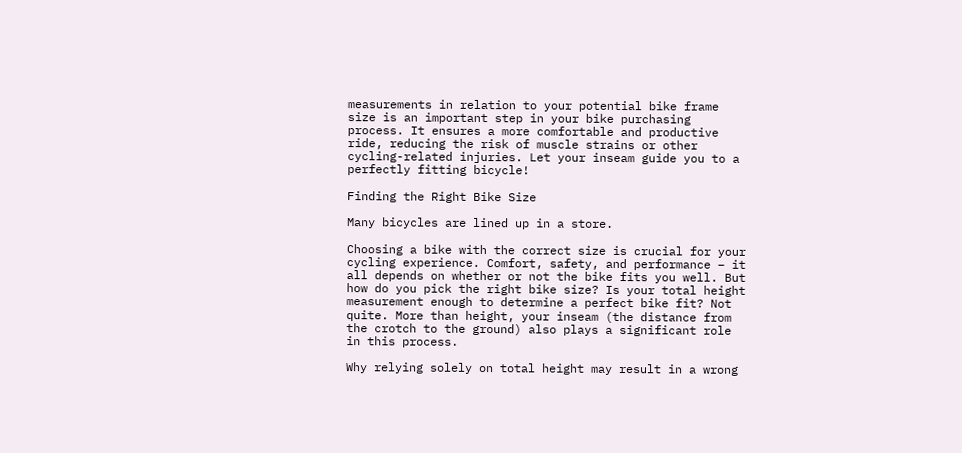measurements in relation to your potential bike frame size is an important step in your bike purchasing process. It ensures a more comfortable and productive ride, reducing the risk of muscle strains or other cycling-related injuries. Let your inseam guide you to a perfectly fitting bicycle!

Finding the Right Bike Size

Many bicycles are lined up in a store.

Choosing a bike with the correct size is crucial for your cycling experience. Comfort, safety, and performance – it all depends on whether or not the bike fits you well. But how do you pick the right bike size? Is your total height measurement enough to determine a perfect bike fit? Not quite. More than height, your inseam (the distance from the crotch to the ground) also plays a significant role in this process.

Why relying solely on total height may result in a wrong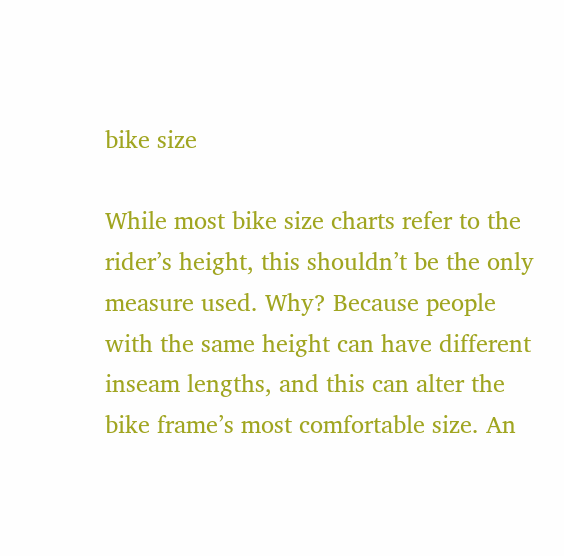bike size

While most bike size charts refer to the rider’s height, this shouldn’t be the only measure used. Why? Because people with the same height can have different inseam lengths, and this can alter the bike frame’s most comfortable size. An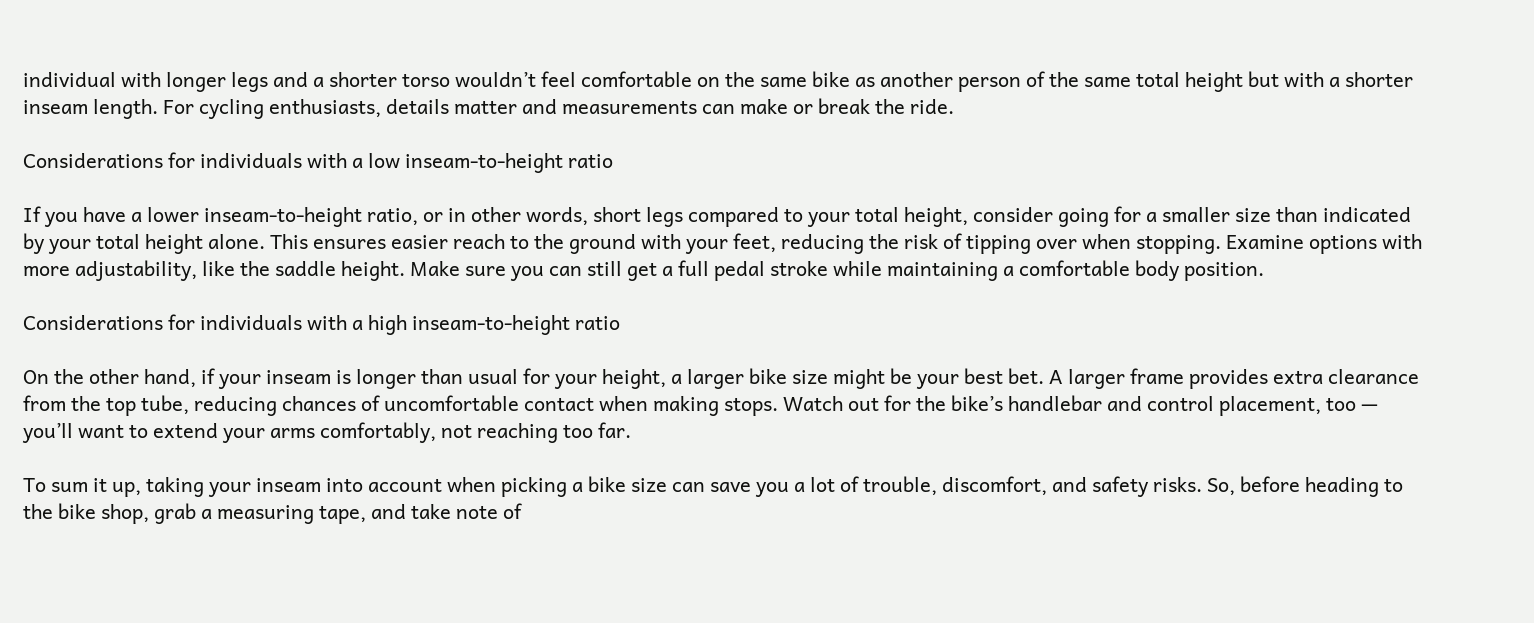individual with longer legs and a shorter torso wouldn’t feel comfortable on the same bike as another person of the same total height but with a shorter inseam length. For cycling enthusiasts, details matter and measurements can make or break the ride.

Considerations for individuals with a low inseam-to-height ratio

If you have a lower inseam-to-height ratio, or in other words, short legs compared to your total height, consider going for a smaller size than indicated by your total height alone. This ensures easier reach to the ground with your feet, reducing the risk of tipping over when stopping. Examine options with more adjustability, like the saddle height. Make sure you can still get a full pedal stroke while maintaining a comfortable body position.

Considerations for individuals with a high inseam-to-height ratio

On the other hand, if your inseam is longer than usual for your height, a larger bike size might be your best bet. A larger frame provides extra clearance from the top tube, reducing chances of uncomfortable contact when making stops. Watch out for the bike’s handlebar and control placement, too — you’ll want to extend your arms comfortably, not reaching too far.

To sum it up, taking your inseam into account when picking a bike size can save you a lot of trouble, discomfort, and safety risks. So, before heading to the bike shop, grab a measuring tape, and take note of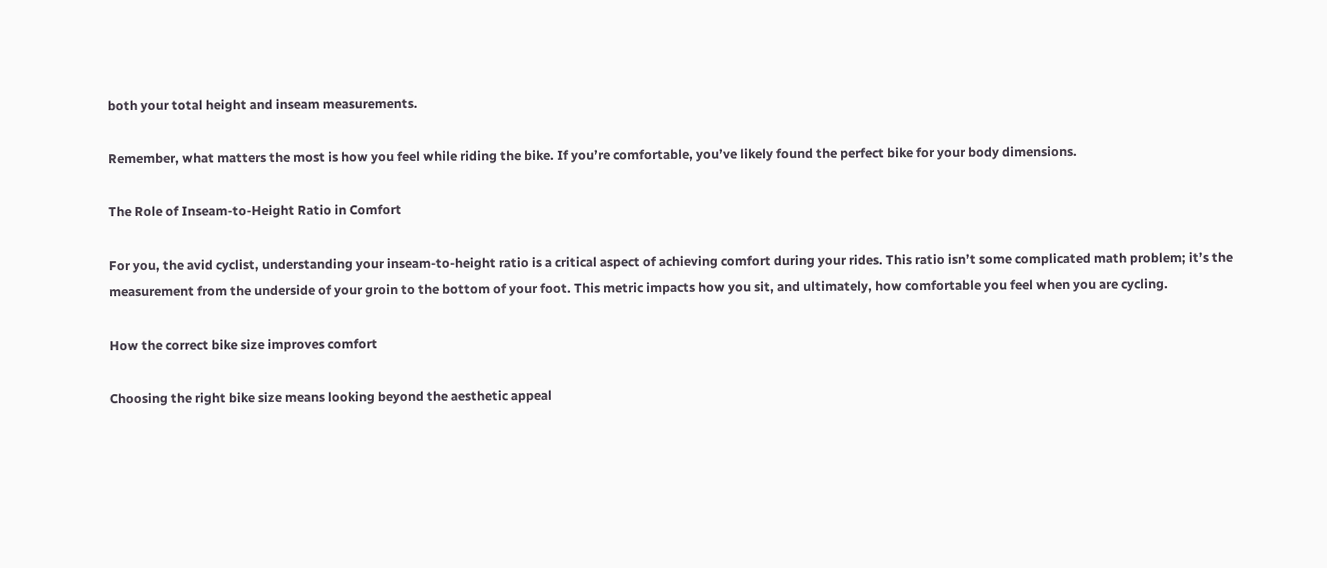both your total height and inseam measurements.

Remember, what matters the most is how you feel while riding the bike. If you’re comfortable, you’ve likely found the perfect bike for your body dimensions.

The Role of Inseam-to-Height Ratio in Comfort

For you, the avid cyclist, understanding your inseam-to-height ratio is a critical aspect of achieving comfort during your rides. This ratio isn’t some complicated math problem; it’s the measurement from the underside of your groin to the bottom of your foot. This metric impacts how you sit, and ultimately, how comfortable you feel when you are cycling.

How the correct bike size improves comfort

Choosing the right bike size means looking beyond the aesthetic appeal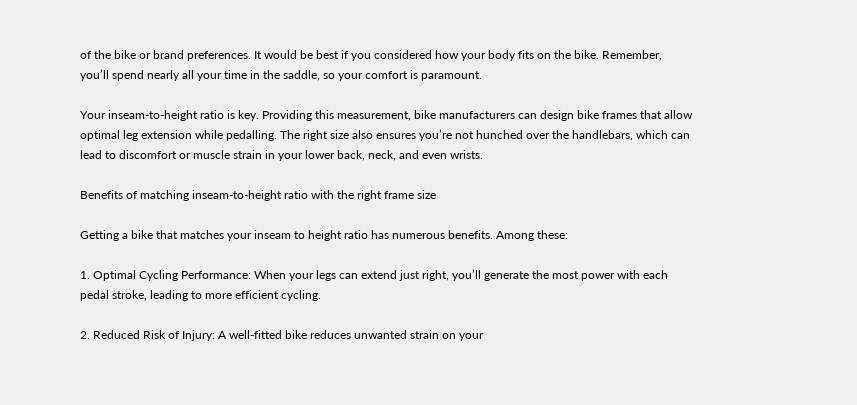of the bike or brand preferences. It would be best if you considered how your body fits on the bike. Remember, you’ll spend nearly all your time in the saddle, so your comfort is paramount.

Your inseam-to-height ratio is key. Providing this measurement, bike manufacturers can design bike frames that allow optimal leg extension while pedalling. The right size also ensures you’re not hunched over the handlebars, which can lead to discomfort or muscle strain in your lower back, neck, and even wrists.

Benefits of matching inseam-to-height ratio with the right frame size

Getting a bike that matches your inseam to height ratio has numerous benefits. Among these:

1. Optimal Cycling Performance: When your legs can extend just right, you’ll generate the most power with each pedal stroke, leading to more efficient cycling.

2. Reduced Risk of Injury: A well-fitted bike reduces unwanted strain on your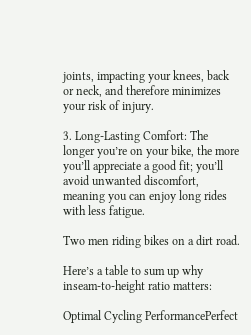joints, impacting your knees, back or neck, and therefore minimizes your risk of injury.

3. Long-Lasting Comfort: The longer you’re on your bike, the more you’ll appreciate a good fit; you’ll avoid unwanted discomfort, meaning you can enjoy long rides with less fatigue.

Two men riding bikes on a dirt road.

Here’s a table to sum up why inseam-to-height ratio matters:

Optimal Cycling PerformancePerfect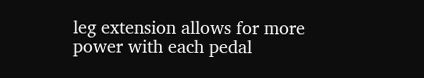leg extension allows for more power with each pedal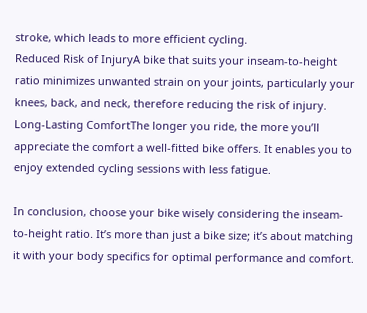stroke, which leads to more efficient cycling.
Reduced Risk of InjuryA bike that suits your inseam-to-height ratio minimizes unwanted strain on your joints, particularly your knees, back, and neck, therefore reducing the risk of injury.
Long-Lasting ComfortThe longer you ride, the more you’ll appreciate the comfort a well-fitted bike offers. It enables you to enjoy extended cycling sessions with less fatigue.

In conclusion, choose your bike wisely considering the inseam-to-height ratio. It’s more than just a bike size; it’s about matching it with your body specifics for optimal performance and comfort.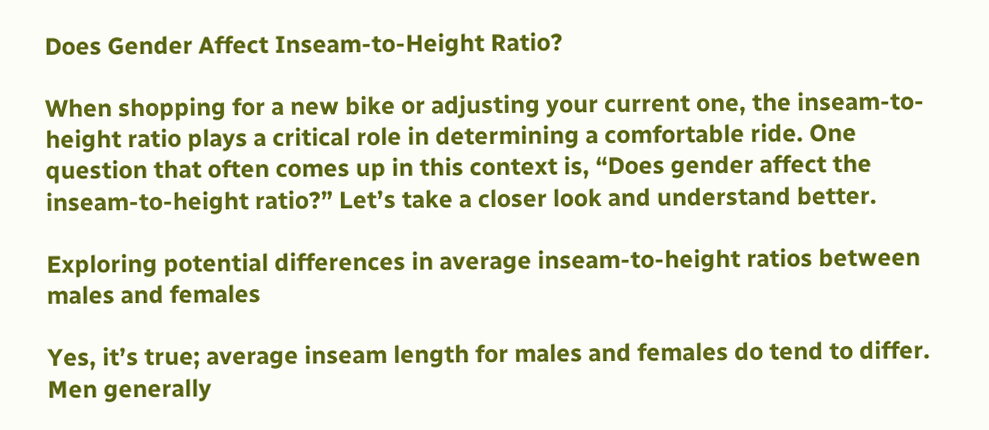Does Gender Affect Inseam-to-Height Ratio?

When shopping for a new bike or adjusting your current one, the inseam-to-height ratio plays a critical role in determining a comfortable ride. One question that often comes up in this context is, “Does gender affect the inseam-to-height ratio?” Let’s take a closer look and understand better.

Exploring potential differences in average inseam-to-height ratios between males and females

Yes, it’s true; average inseam length for males and females do tend to differ. Men generally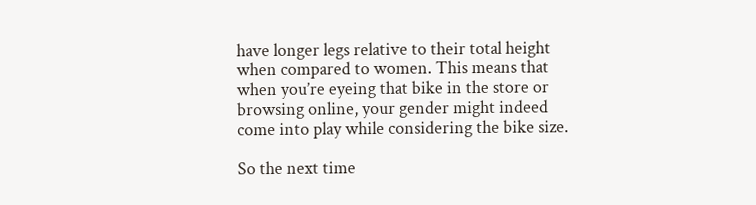have longer legs relative to their total height when compared to women. This means that when you’re eyeing that bike in the store or browsing online, your gender might indeed come into play while considering the bike size.

So the next time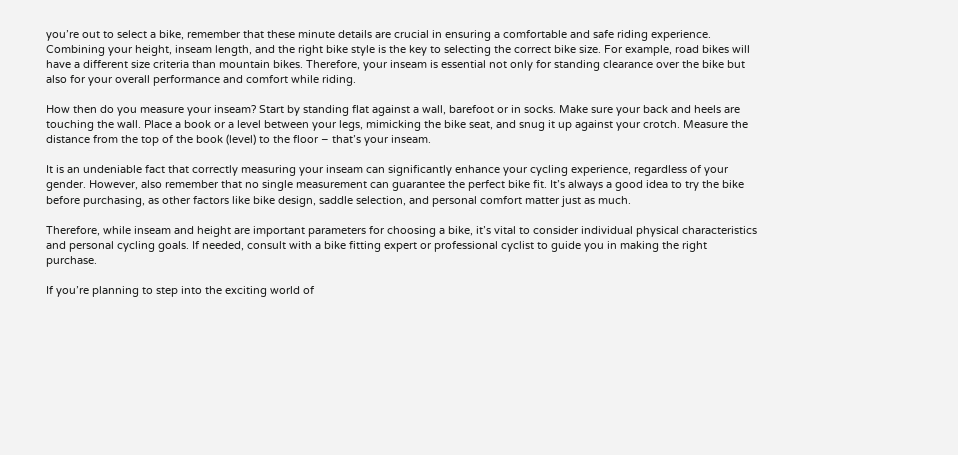you’re out to select a bike, remember that these minute details are crucial in ensuring a comfortable and safe riding experience. Combining your height, inseam length, and the right bike style is the key to selecting the correct bike size. For example, road bikes will have a different size criteria than mountain bikes. Therefore, your inseam is essential not only for standing clearance over the bike but also for your overall performance and comfort while riding.

How then do you measure your inseam? Start by standing flat against a wall, barefoot or in socks. Make sure your back and heels are touching the wall. Place a book or a level between your legs, mimicking the bike seat, and snug it up against your crotch. Measure the distance from the top of the book (level) to the floor – that’s your inseam.

It is an undeniable fact that correctly measuring your inseam can significantly enhance your cycling experience, regardless of your gender. However, also remember that no single measurement can guarantee the perfect bike fit. It’s always a good idea to try the bike before purchasing, as other factors like bike design, saddle selection, and personal comfort matter just as much.

Therefore, while inseam and height are important parameters for choosing a bike, it’s vital to consider individual physical characteristics and personal cycling goals. If needed, consult with a bike fitting expert or professional cyclist to guide you in making the right purchase.

If you’re planning to step into the exciting world of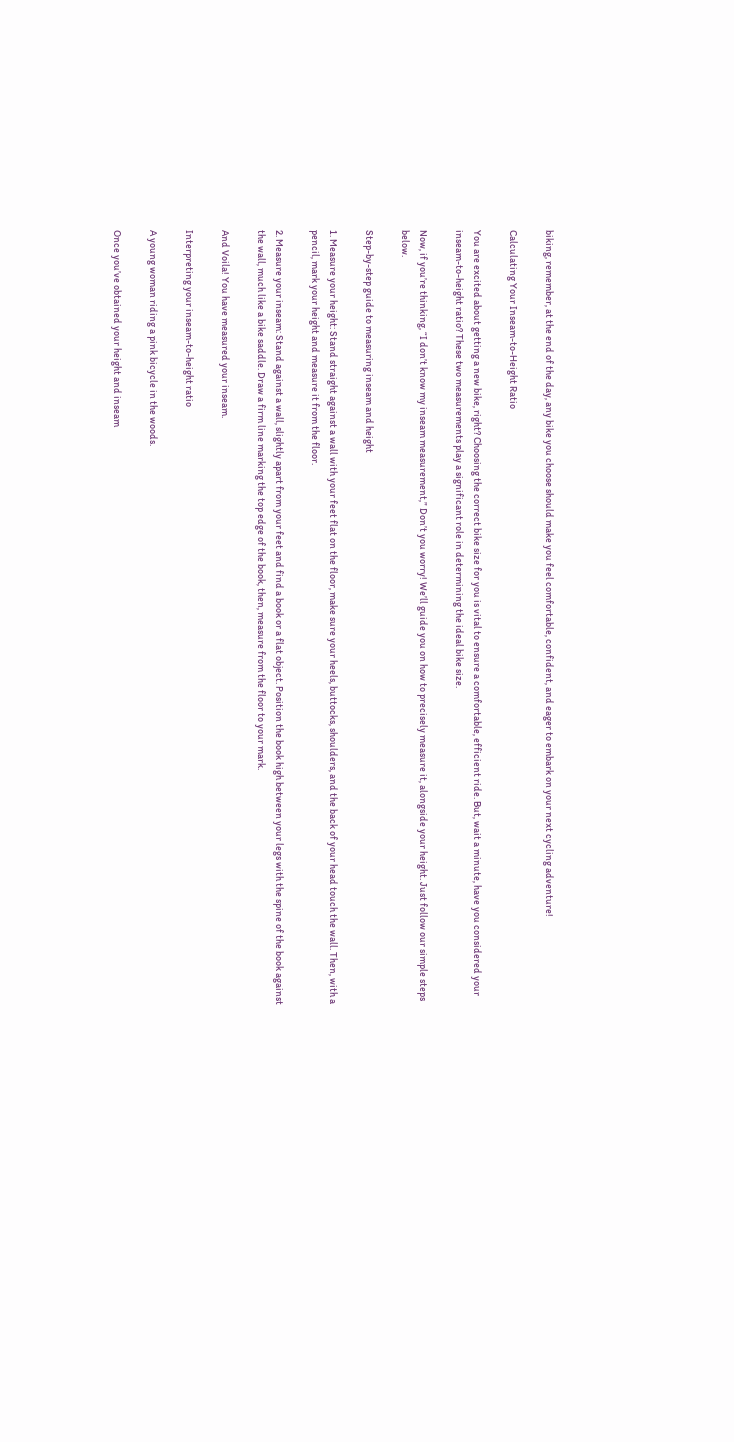biking, remember, at the end of the day, any bike you choose should make you feel comfortable, confident, and eager to embark on your next cycling adventure!

Calculating Your Inseam-to-Height Ratio

You are excited about getting a new bike, right? Choosing the correct bike size for you is vital to ensure a comfortable, efficient ride. But, wait a minute, have you considered your inseam-to-height ratio? These two measurements play a significant role in determining the ideal bike size.

Now, if you’re thinking, “I don’t know my inseam measurement,” Don’t you worry! We’ll guide you on how to precisely measure it, alongside your height. Just follow our simple steps below.

Step-by-step guide to measuring inseam and height

1. Measure your height: Stand straight against a wall with your feet flat on the floor, make sure your heels, buttocks, shoulders, and the back of your head touch the wall. Then, with a pencil, mark your height and measure it from the floor.

2. Measure your inseam: Stand against a wall, slightly apart from your feet and find a book or a flat object. Position the book high between your legs with the spine of the book against the wall, much like a bike saddle. Draw a firm line marking the top edge of the book, then, measure from the floor to your mark.

And Voila! You have measured your inseam.

Interpreting your inseam-to-height ratio

A young woman riding a pink bicycle in the woods.

Once you’ve obtained your height and inseam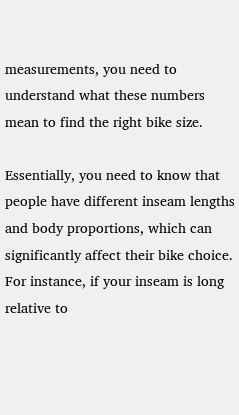measurements, you need to understand what these numbers mean to find the right bike size.

Essentially, you need to know that people have different inseam lengths and body proportions, which can significantly affect their bike choice. For instance, if your inseam is long relative to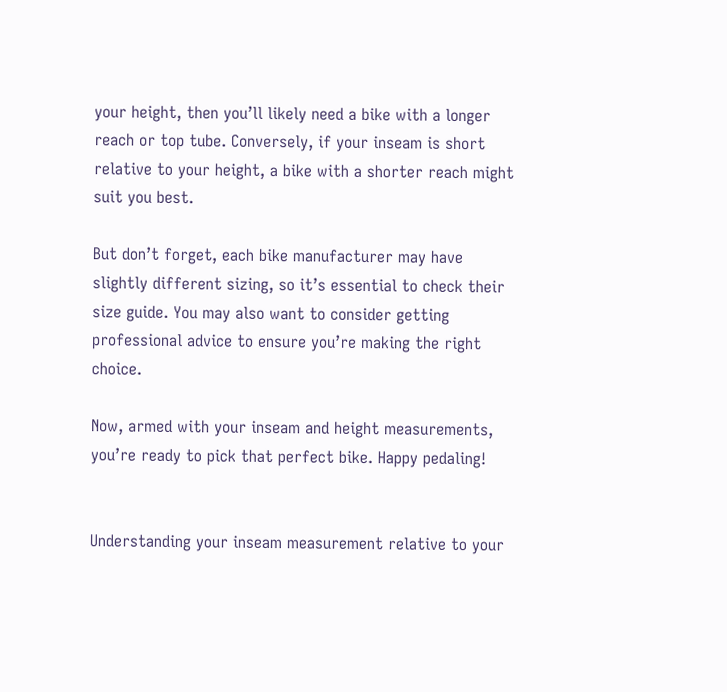your height, then you’ll likely need a bike with a longer reach or top tube. Conversely, if your inseam is short relative to your height, a bike with a shorter reach might suit you best.

But don’t forget, each bike manufacturer may have slightly different sizing, so it’s essential to check their size guide. You may also want to consider getting professional advice to ensure you’re making the right choice.

Now, armed with your inseam and height measurements, you’re ready to pick that perfect bike. Happy pedaling!


Understanding your inseam measurement relative to your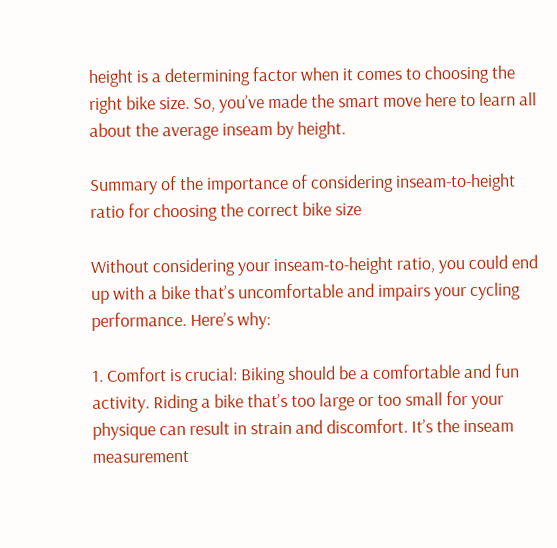height is a determining factor when it comes to choosing the right bike size. So, you’ve made the smart move here to learn all about the average inseam by height.

Summary of the importance of considering inseam-to-height ratio for choosing the correct bike size

Without considering your inseam-to-height ratio, you could end up with a bike that’s uncomfortable and impairs your cycling performance. Here’s why:

1. Comfort is crucial: Biking should be a comfortable and fun activity. Riding a bike that’s too large or too small for your physique can result in strain and discomfort. It’s the inseam measurement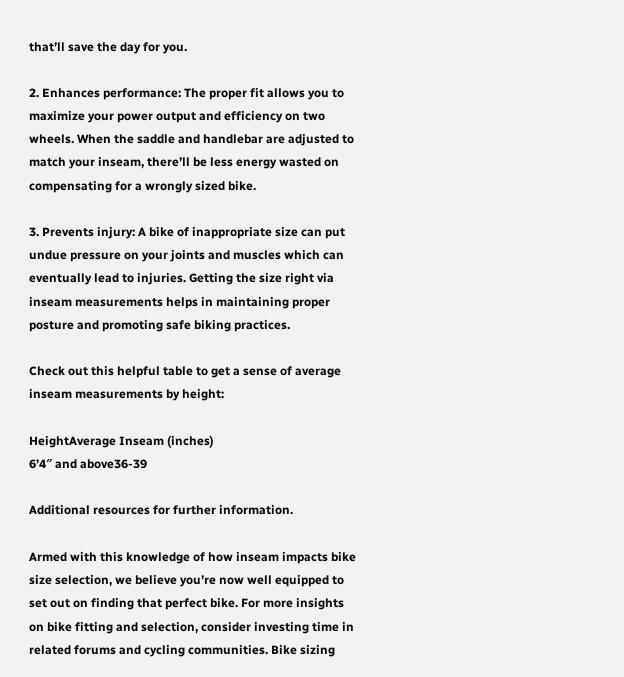that’ll save the day for you.

2. Enhances performance: The proper fit allows you to maximize your power output and efficiency on two wheels. When the saddle and handlebar are adjusted to match your inseam, there’ll be less energy wasted on compensating for a wrongly sized bike.

3. Prevents injury: A bike of inappropriate size can put undue pressure on your joints and muscles which can eventually lead to injuries. Getting the size right via inseam measurements helps in maintaining proper posture and promoting safe biking practices.

Check out this helpful table to get a sense of average inseam measurements by height:

HeightAverage Inseam (inches)
6’4″ and above36-39

Additional resources for further information.

Armed with this knowledge of how inseam impacts bike size selection, we believe you’re now well equipped to set out on finding that perfect bike. For more insights on bike fitting and selection, consider investing time in related forums and cycling communities. Bike sizing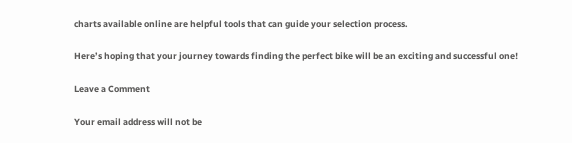charts available online are helpful tools that can guide your selection process.

Here’s hoping that your journey towards finding the perfect bike will be an exciting and successful one!

Leave a Comment

Your email address will not be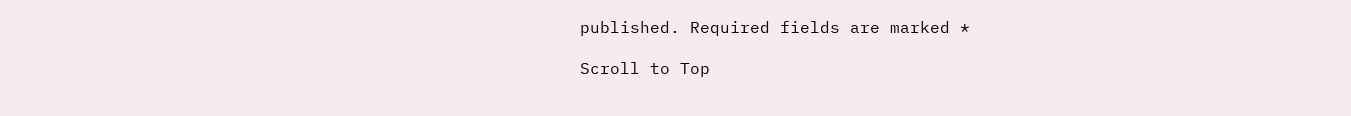published. Required fields are marked *

Scroll to Top